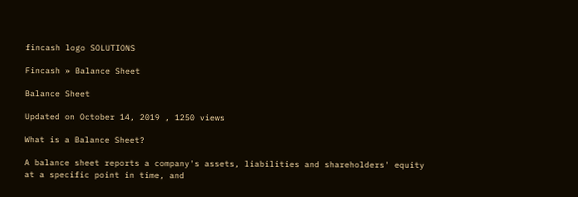fincash logo SOLUTIONS

Fincash » Balance Sheet

Balance Sheet

Updated on October 14, 2019 , 1250 views

What is a Balance Sheet?

A balance sheet reports a company's assets, liabilities and shareholders' equity at a specific point in time, and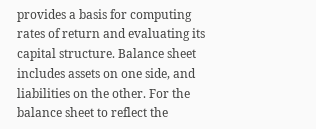provides a basis for computing rates of return and evaluating its capital structure. Balance sheet includes assets on one side, and liabilities on the other. For the balance sheet to reflect the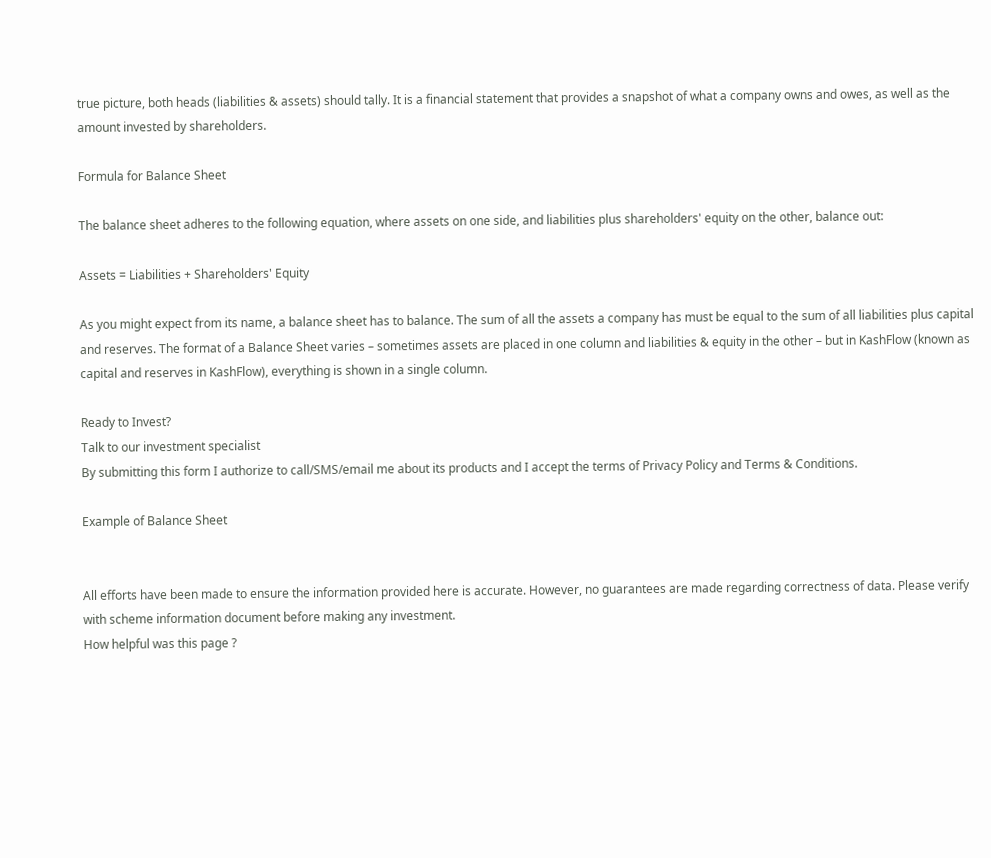true picture, both heads (liabilities & assets) should tally. It is a financial statement that provides a snapshot of what a company owns and owes, as well as the amount invested by shareholders.

Formula for Balance Sheet

The balance sheet adheres to the following equation, where assets on one side, and liabilities plus shareholders' equity on the other, balance out:

Assets = Liabilities + Shareholders' Equity

As you might expect from its name, a balance sheet has to balance. The sum of all the assets a company has must be equal to the sum of all liabilities plus capital and reserves. The format of a Balance Sheet varies – sometimes assets are placed in one column and liabilities & equity in the other – but in KashFlow (known as capital and reserves in KashFlow), everything is shown in a single column.

Ready to Invest?
Talk to our investment specialist
By submitting this form I authorize to call/SMS/email me about its products and I accept the terms of Privacy Policy and Terms & Conditions.

Example of Balance Sheet


All efforts have been made to ensure the information provided here is accurate. However, no guarantees are made regarding correctness of data. Please verify with scheme information document before making any investment.
How helpful was this page ?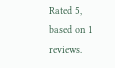Rated 5, based on 1 reviews.